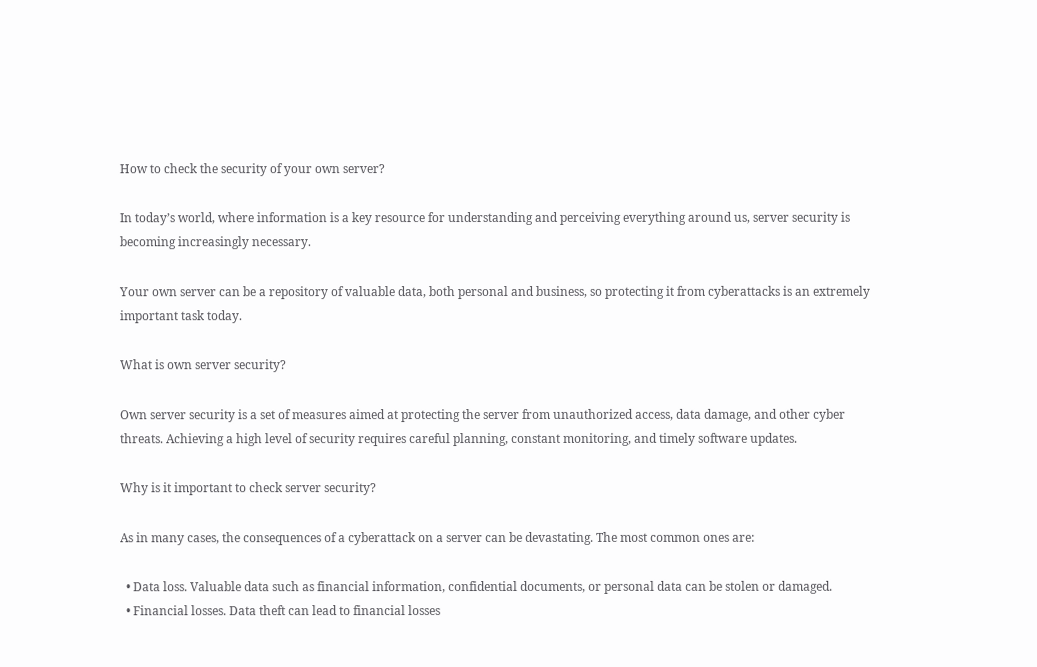How to check the security of your own server?

In today’s world, where information is a key resource for understanding and perceiving everything around us, server security is becoming increasingly necessary.

Your own server can be a repository of valuable data, both personal and business, so protecting it from cyberattacks is an extremely important task today.

What is own server security?

Own server security is a set of measures aimed at protecting the server from unauthorized access, data damage, and other cyber threats. Achieving a high level of security requires careful planning, constant monitoring, and timely software updates.

Why is it important to check server security?

As in many cases, the consequences of a cyberattack on a server can be devastating. The most common ones are:

  • Data loss. Valuable data such as financial information, confidential documents, or personal data can be stolen or damaged.
  • Financial losses. Data theft can lead to financial losses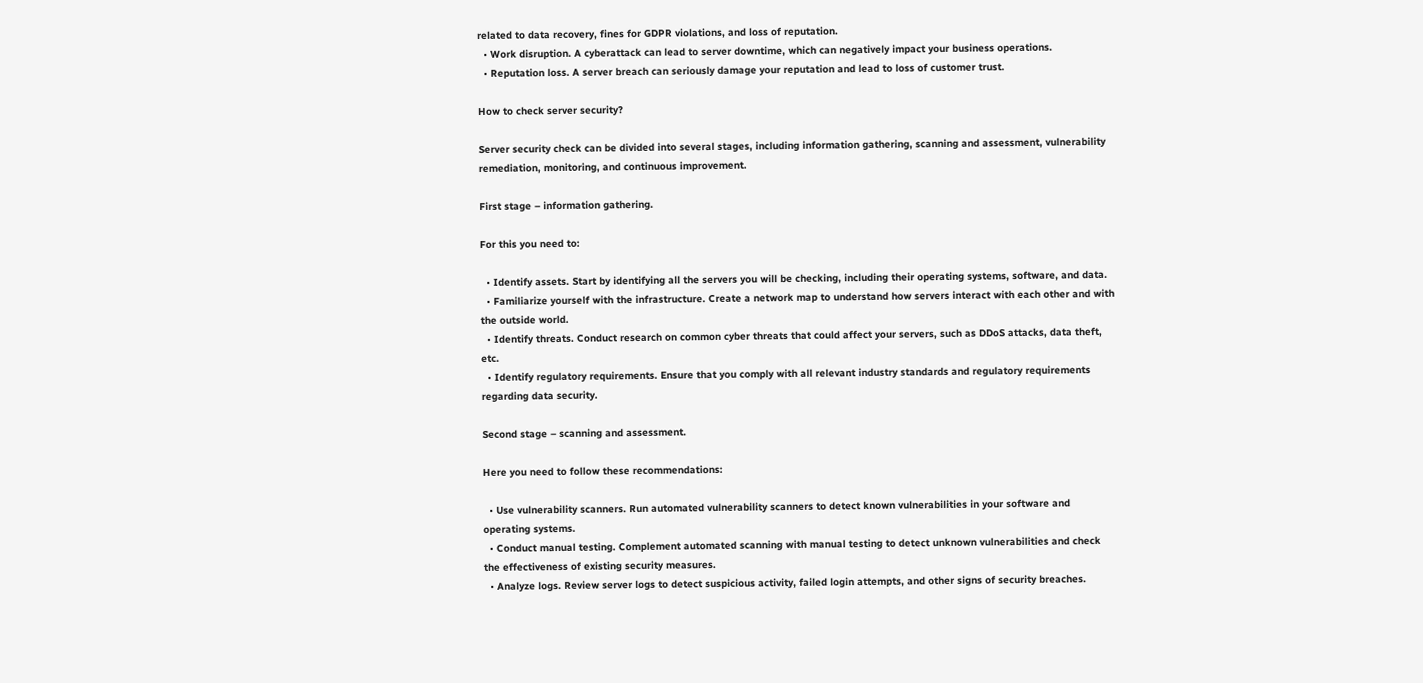related to data recovery, fines for GDPR violations, and loss of reputation.
  • Work disruption. A cyberattack can lead to server downtime, which can negatively impact your business operations.
  • Reputation loss. A server breach can seriously damage your reputation and lead to loss of customer trust.

How to check server security?

Server security check can be divided into several stages, including information gathering, scanning and assessment, vulnerability remediation, monitoring, and continuous improvement.

First stage – information gathering.

For this you need to:

  • Identify assets. Start by identifying all the servers you will be checking, including their operating systems, software, and data.
  • Familiarize yourself with the infrastructure. Create a network map to understand how servers interact with each other and with the outside world.
  • Identify threats. Conduct research on common cyber threats that could affect your servers, such as DDoS attacks, data theft, etc.
  • Identify regulatory requirements. Ensure that you comply with all relevant industry standards and regulatory requirements regarding data security.

Second stage – scanning and assessment.

Here you need to follow these recommendations:

  • Use vulnerability scanners. Run automated vulnerability scanners to detect known vulnerabilities in your software and operating systems.
  • Conduct manual testing. Complement automated scanning with manual testing to detect unknown vulnerabilities and check the effectiveness of existing security measures.
  • Analyze logs. Review server logs to detect suspicious activity, failed login attempts, and other signs of security breaches.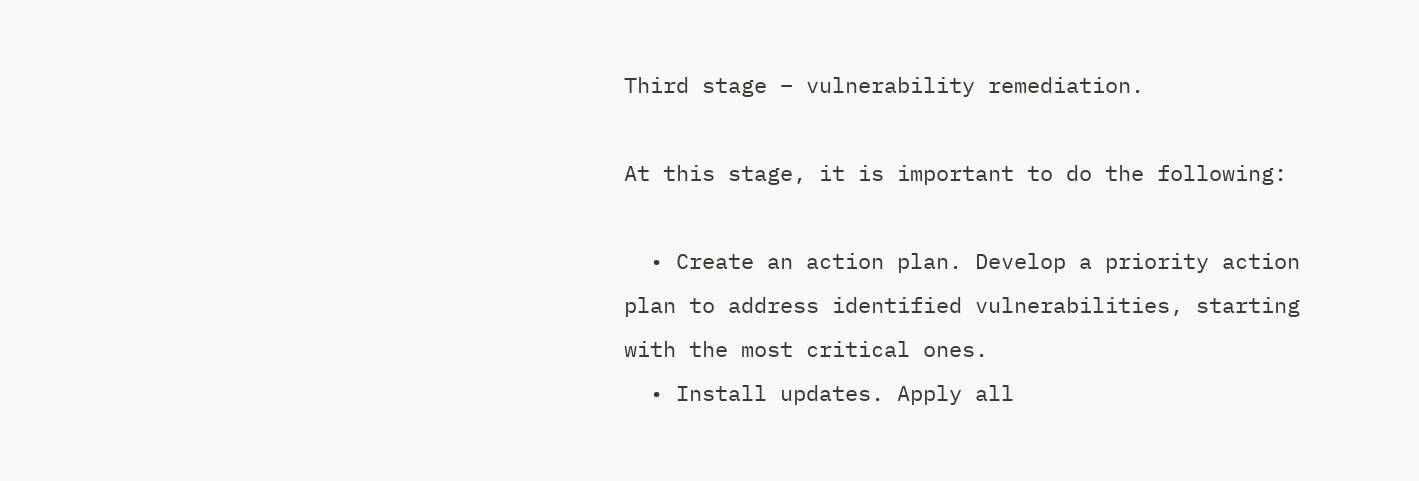Third stage – vulnerability remediation.

At this stage, it is important to do the following:

  • Create an action plan. Develop a priority action plan to address identified vulnerabilities, starting with the most critical ones.
  • Install updates. Apply all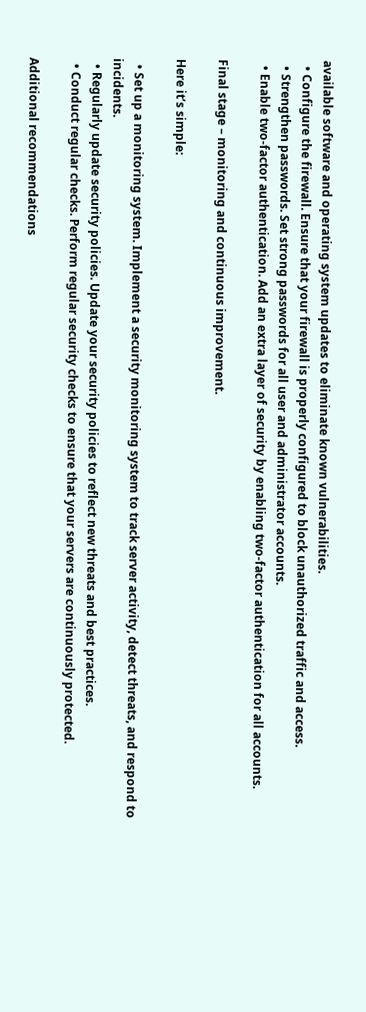available software and operating system updates to eliminate known vulnerabilities.
  • Configure the firewall. Ensure that your firewall is properly configured to block unauthorized traffic and access.
  • Strengthen passwords. Set strong passwords for all user and administrator accounts.
  • Enable two-factor authentication. Add an extra layer of security by enabling two-factor authentication for all accounts.

Final stage – monitoring and continuous improvement.

Here it’s simple:

  • Set up a monitoring system. Implement a security monitoring system to track server activity, detect threats, and respond to incidents.
  • Regularly update security policies. Update your security policies to reflect new threats and best practices.
  • Conduct regular checks. Perform regular security checks to ensure that your servers are continuously protected.

Additional recommendations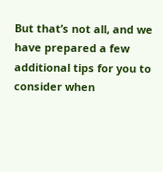But that’s not all, and we have prepared a few additional tips for you to consider when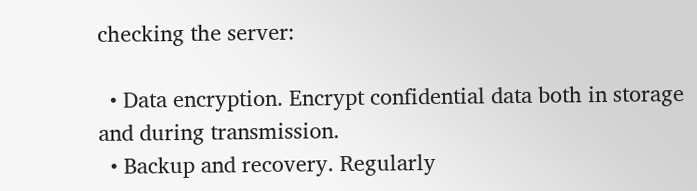checking the server:

  • Data encryption. Encrypt confidential data both in storage and during transmission.
  • Backup and recovery. Regularly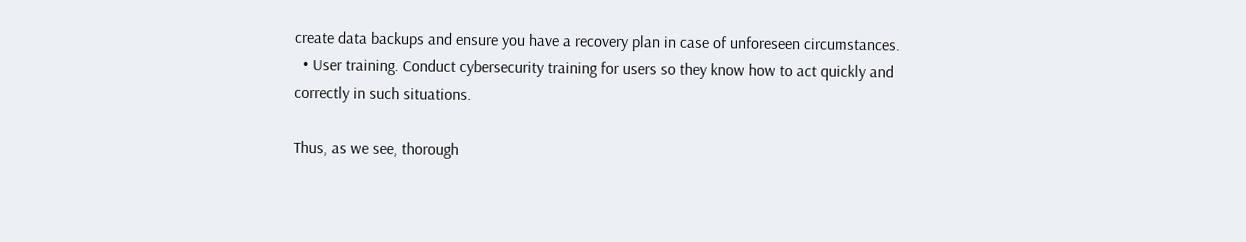create data backups and ensure you have a recovery plan in case of unforeseen circumstances.
  • User training. Conduct cybersecurity training for users so they know how to act quickly and correctly in such situations.

Thus, as we see, thorough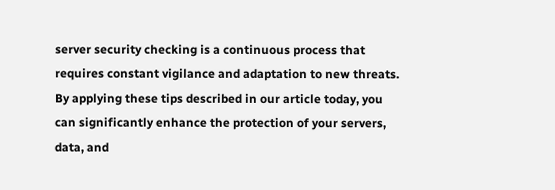server security checking is a continuous process that requires constant vigilance and adaptation to new threats. By applying these tips described in our article today, you can significantly enhance the protection of your servers, data, and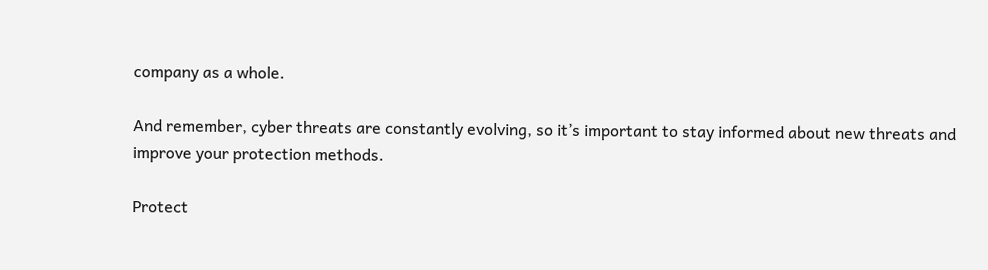company as a whole.

And remember, cyber threats are constantly evolving, so it’s important to stay informed about new threats and improve your protection methods.

Protect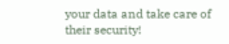your data and take care of their security!